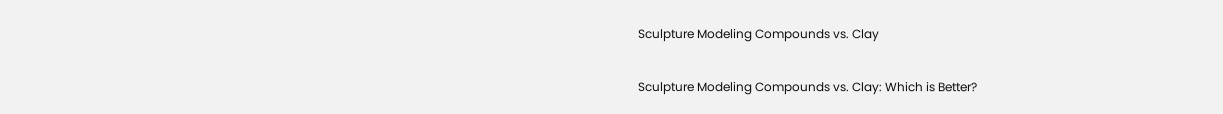Sculpture Modeling Compounds vs. Clay

Sculpture Modeling Compounds vs. Clay: Which is Better?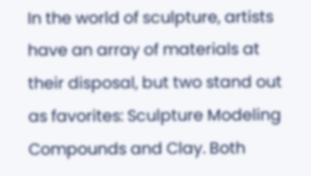In the world of sculpture, artists have an array of materials at their disposal, but two stand out as favorites: Sculpture Modeling Compounds and Clay. Both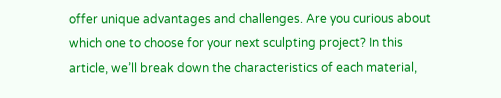offer unique advantages and challenges. Are you curious about which one to choose for your next sculpting project? In this article, we’ll break down the characteristics of each material,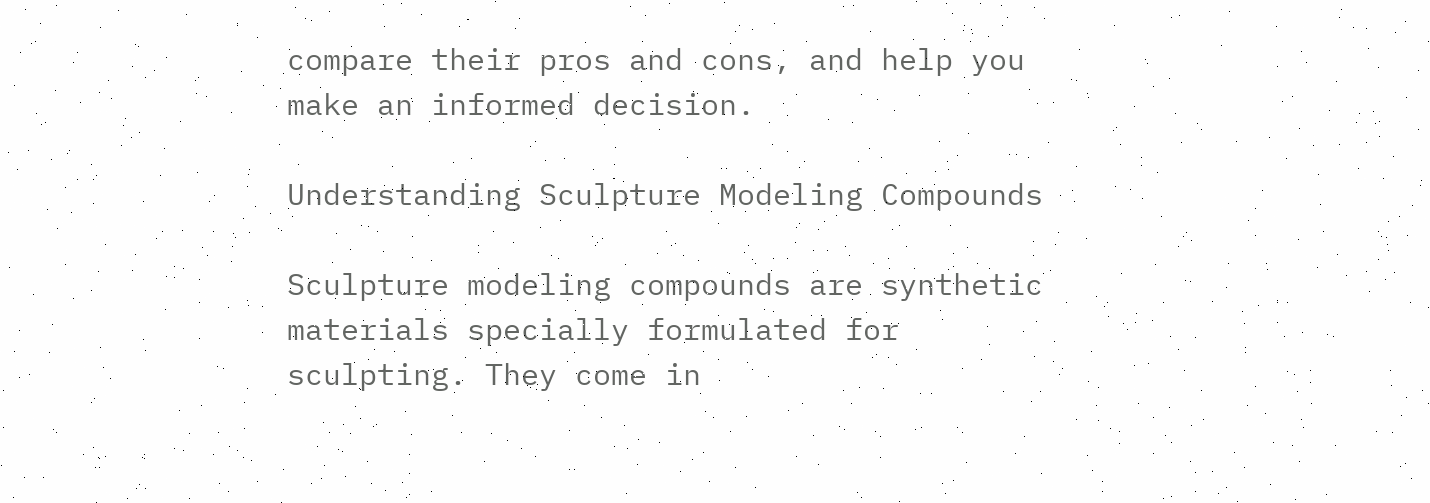compare their pros and cons, and help you make an informed decision.

Understanding Sculpture Modeling Compounds

Sculpture modeling compounds are synthetic materials specially formulated for sculpting. They come in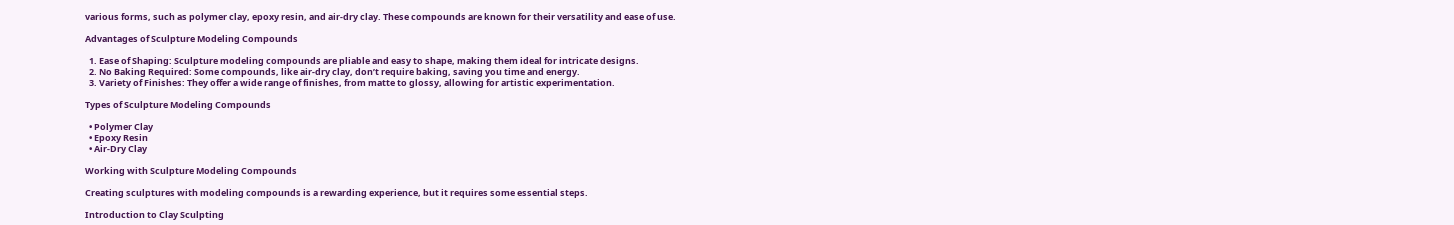various forms, such as polymer clay, epoxy resin, and air-dry clay. These compounds are known for their versatility and ease of use.

Advantages of Sculpture Modeling Compounds

  1. Ease of Shaping: Sculpture modeling compounds are pliable and easy to shape, making them ideal for intricate designs.
  2. No Baking Required: Some compounds, like air-dry clay, don’t require baking, saving you time and energy.
  3. Variety of Finishes: They offer a wide range of finishes, from matte to glossy, allowing for artistic experimentation.

Types of Sculpture Modeling Compounds

  • Polymer Clay
  • Epoxy Resin
  • Air-Dry Clay

Working with Sculpture Modeling Compounds

Creating sculptures with modeling compounds is a rewarding experience, but it requires some essential steps.

Introduction to Clay Sculpting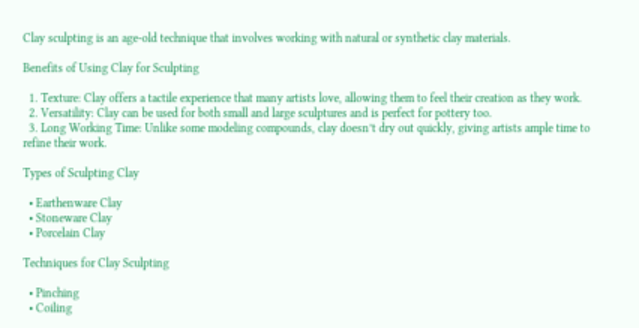Clay sculpting is an age-old technique that involves working with natural or synthetic clay materials.

Benefits of Using Clay for Sculpting

  1. Texture: Clay offers a tactile experience that many artists love, allowing them to feel their creation as they work.
  2. Versatility: Clay can be used for both small and large sculptures and is perfect for pottery too.
  3. Long Working Time: Unlike some modeling compounds, clay doesn’t dry out quickly, giving artists ample time to refine their work.

Types of Sculpting Clay

  • Earthenware Clay
  • Stoneware Clay
  • Porcelain Clay

Techniques for Clay Sculpting

  • Pinching
  • Coiling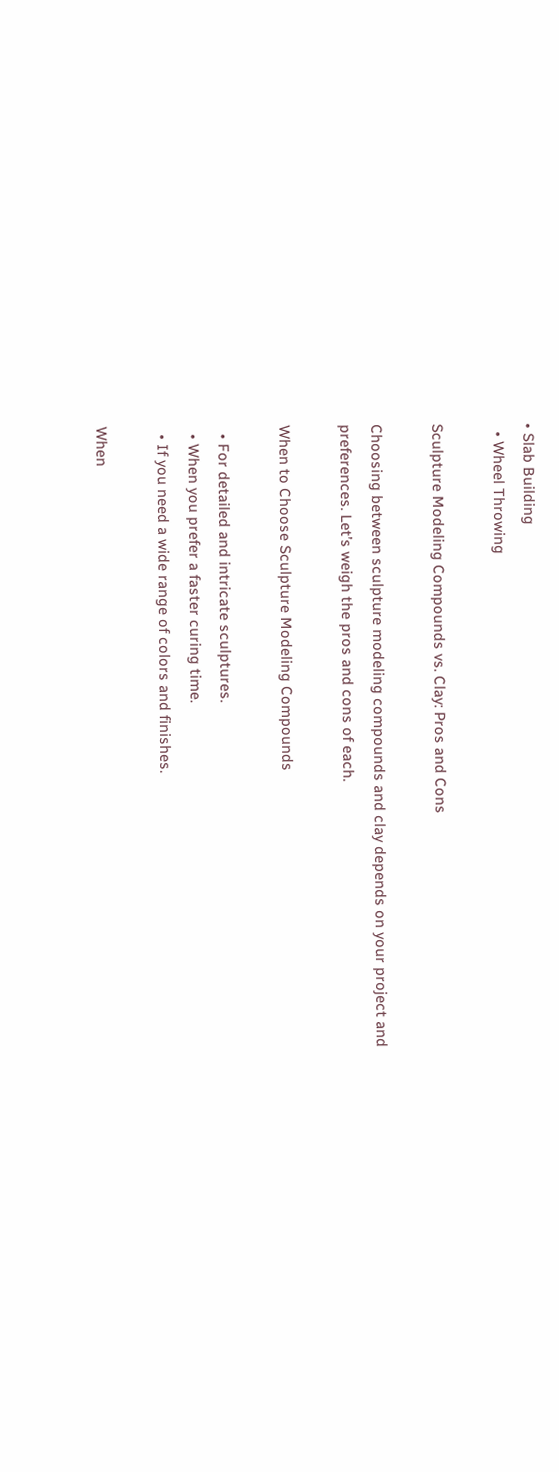• Slab Building
  • Wheel Throwing

Sculpture Modeling Compounds vs. Clay: Pros and Cons

Choosing between sculpture modeling compounds and clay depends on your project and preferences. Let’s weigh the pros and cons of each.

When to Choose Sculpture Modeling Compounds

  • For detailed and intricate sculptures.
  • When you prefer a faster curing time.
  • If you need a wide range of colors and finishes.

When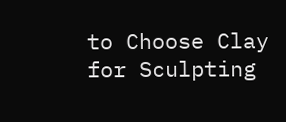to Choose Clay for Sculpting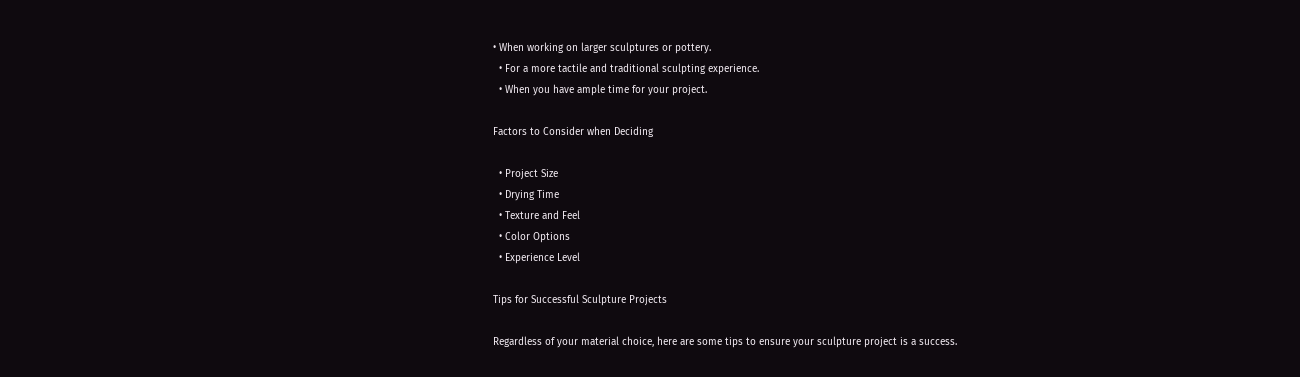• When working on larger sculptures or pottery.
  • For a more tactile and traditional sculpting experience.
  • When you have ample time for your project.

Factors to Consider when Deciding

  • Project Size
  • Drying Time
  • Texture and Feel
  • Color Options
  • Experience Level

Tips for Successful Sculpture Projects

Regardless of your material choice, here are some tips to ensure your sculpture project is a success.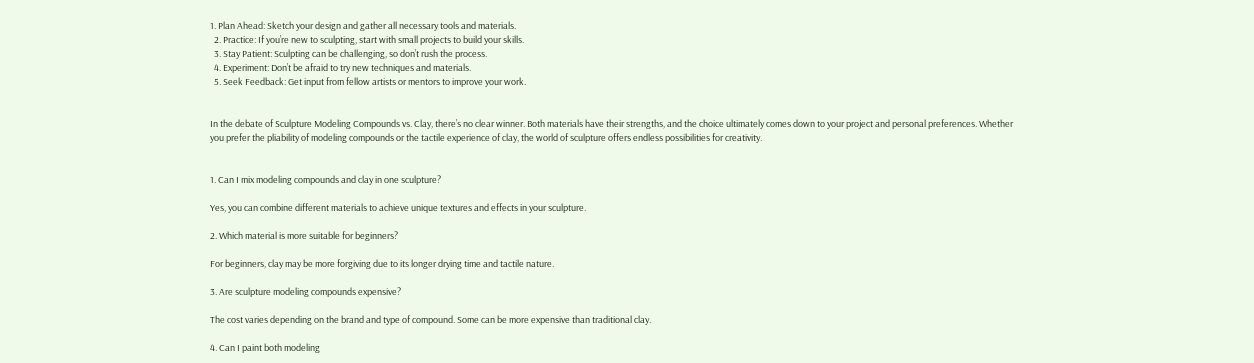1. Plan Ahead: Sketch your design and gather all necessary tools and materials.
  2. Practice: If you’re new to sculpting, start with small projects to build your skills.
  3. Stay Patient: Sculpting can be challenging, so don’t rush the process.
  4. Experiment: Don’t be afraid to try new techniques and materials.
  5. Seek Feedback: Get input from fellow artists or mentors to improve your work.


In the debate of Sculpture Modeling Compounds vs. Clay, there’s no clear winner. Both materials have their strengths, and the choice ultimately comes down to your project and personal preferences. Whether you prefer the pliability of modeling compounds or the tactile experience of clay, the world of sculpture offers endless possibilities for creativity.


1. Can I mix modeling compounds and clay in one sculpture?

Yes, you can combine different materials to achieve unique textures and effects in your sculpture.

2. Which material is more suitable for beginners?

For beginners, clay may be more forgiving due to its longer drying time and tactile nature.

3. Are sculpture modeling compounds expensive?

The cost varies depending on the brand and type of compound. Some can be more expensive than traditional clay.

4. Can I paint both modeling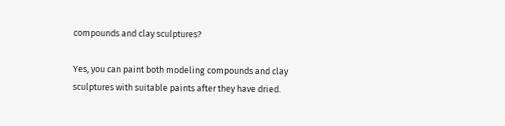compounds and clay sculptures?

Yes, you can paint both modeling compounds and clay sculptures with suitable paints after they have dried.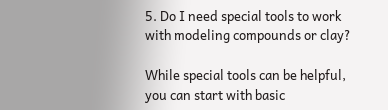5. Do I need special tools to work with modeling compounds or clay?

While special tools can be helpful, you can start with basic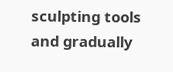sculpting tools and gradually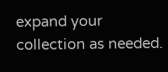expand your collection as needed.